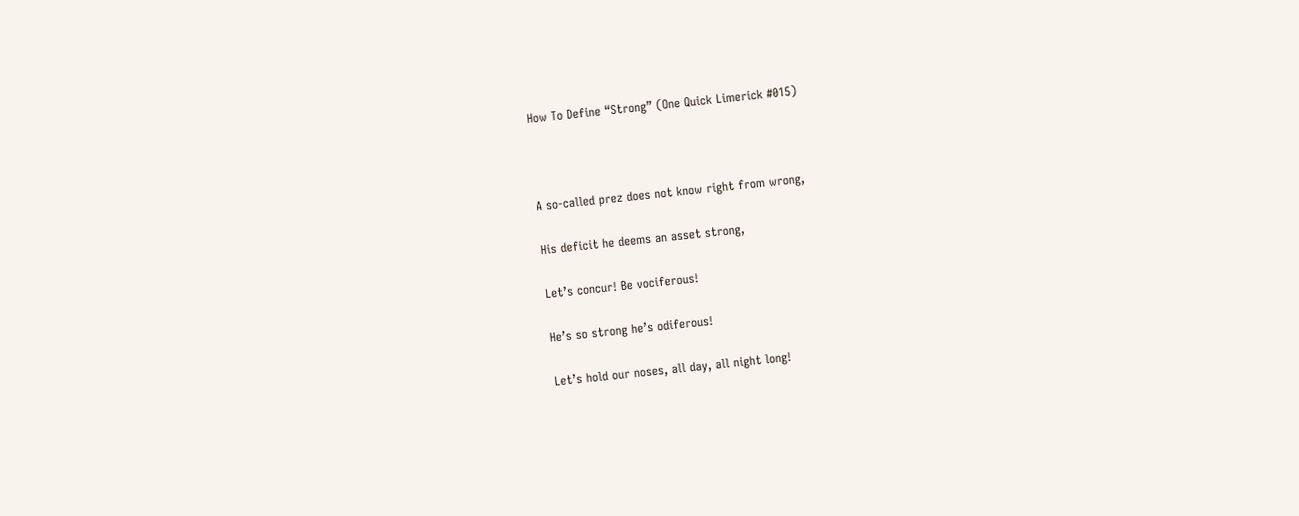How To Define “Strong” (One Quick Limerick #015)



A so-called prez does not know right from wrong,

His deficit he deems an asset strong,

Let’s concur! Be vociferous!

He’s so strong he’s odiferous!

Let’s hold our noses, all day, all night long!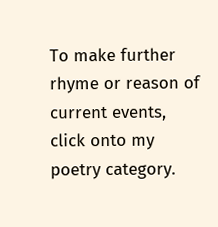To make further rhyme or reason of current events, click onto my poetry category.